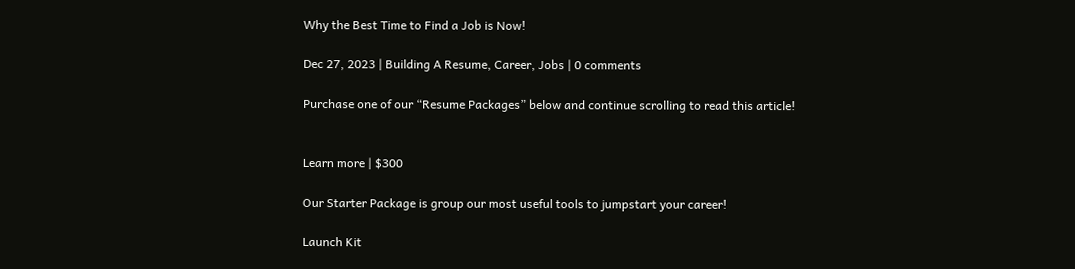Why the Best Time to Find a Job is Now!

Dec 27, 2023 | Building A Resume, Career, Jobs | 0 comments

Purchase one of our “Resume Packages” below and continue scrolling to read this article!


Learn more | $300

Our Starter Package is group our most useful tools to jumpstart your career!

Launch Kit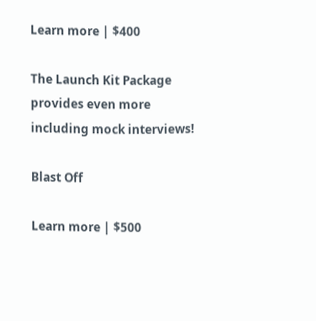Learn more | $400

The Launch Kit Package provides even more including mock interviews!

Blast Off

Learn more | $500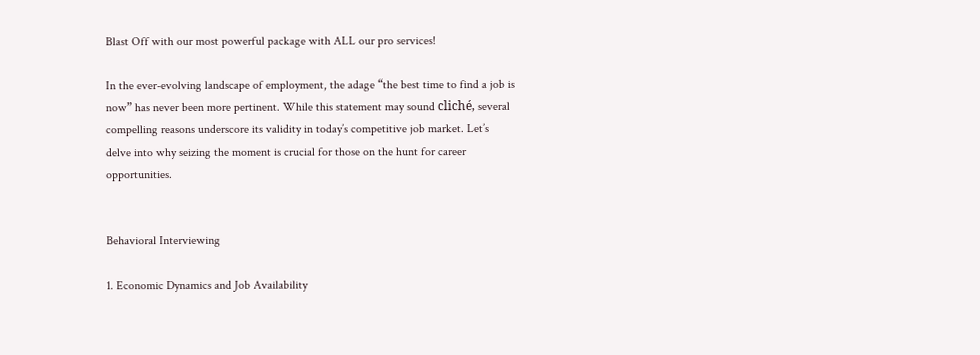Blast Off with our most powerful package with ALL our pro services!

In the ever-evolving landscape of employment, the adage “the best time to find a job is now” has never been more pertinent. While this statement may sound cliché, several compelling reasons underscore its validity in today’s competitive job market. Let’s delve into why seizing the moment is crucial for those on the hunt for career opportunities.


Behavioral Interviewing

1. Economic Dynamics and Job Availability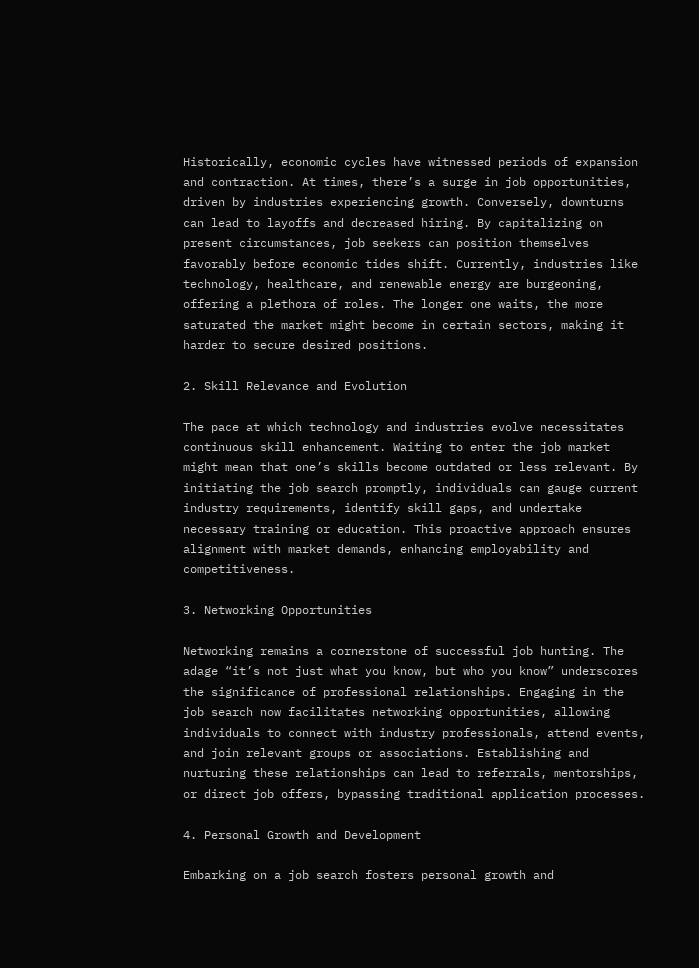Historically, economic cycles have witnessed periods of expansion and contraction. At times, there’s a surge in job opportunities, driven by industries experiencing growth. Conversely, downturns can lead to layoffs and decreased hiring. By capitalizing on present circumstances, job seekers can position themselves favorably before economic tides shift. Currently, industries like technology, healthcare, and renewable energy are burgeoning, offering a plethora of roles. The longer one waits, the more saturated the market might become in certain sectors, making it harder to secure desired positions.

2. Skill Relevance and Evolution

The pace at which technology and industries evolve necessitates continuous skill enhancement. Waiting to enter the job market might mean that one’s skills become outdated or less relevant. By initiating the job search promptly, individuals can gauge current industry requirements, identify skill gaps, and undertake necessary training or education. This proactive approach ensures alignment with market demands, enhancing employability and competitiveness.

3. Networking Opportunities

Networking remains a cornerstone of successful job hunting. The adage “it’s not just what you know, but who you know” underscores the significance of professional relationships. Engaging in the job search now facilitates networking opportunities, allowing individuals to connect with industry professionals, attend events, and join relevant groups or associations. Establishing and nurturing these relationships can lead to referrals, mentorships, or direct job offers, bypassing traditional application processes.

4. Personal Growth and Development

Embarking on a job search fosters personal growth and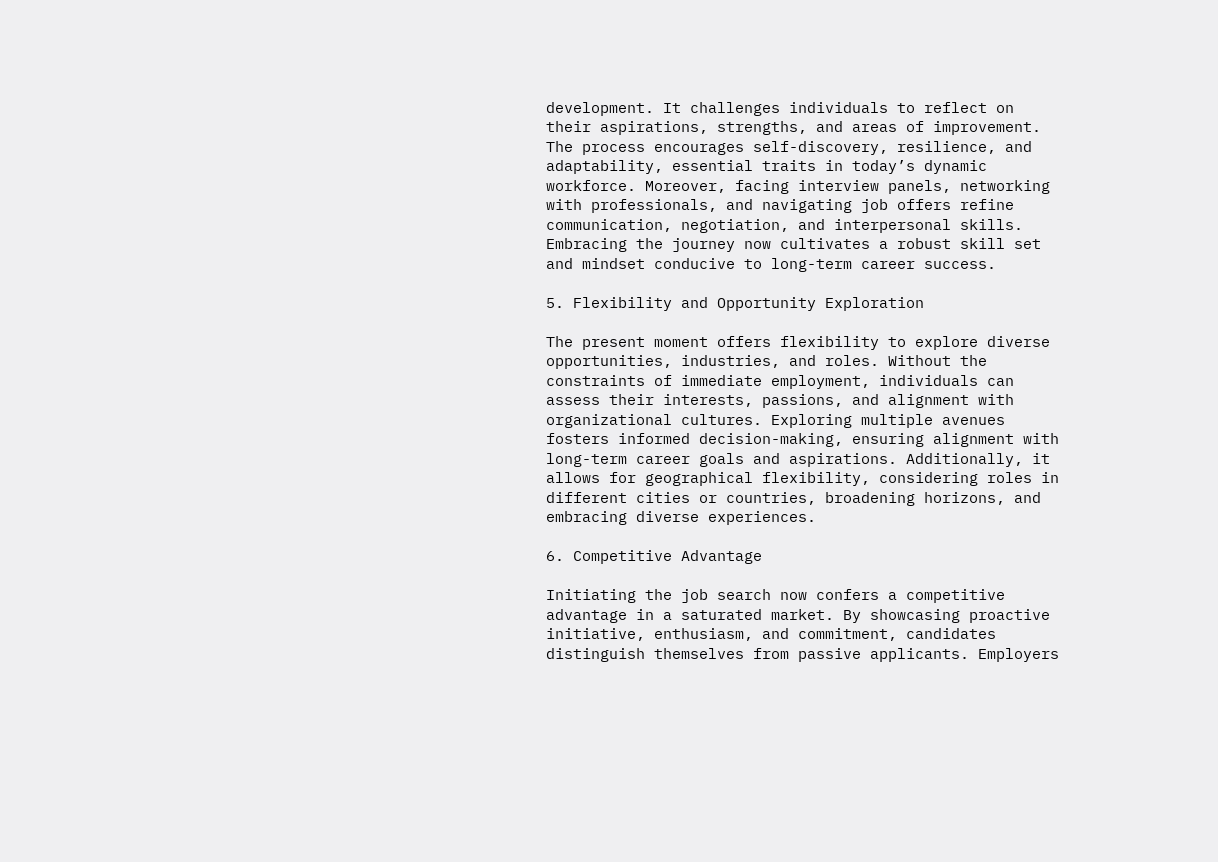development. It challenges individuals to reflect on their aspirations, strengths, and areas of improvement. The process encourages self-discovery, resilience, and adaptability, essential traits in today’s dynamic workforce. Moreover, facing interview panels, networking with professionals, and navigating job offers refine communication, negotiation, and interpersonal skills. Embracing the journey now cultivates a robust skill set and mindset conducive to long-term career success.

5. Flexibility and Opportunity Exploration

The present moment offers flexibility to explore diverse opportunities, industries, and roles. Without the constraints of immediate employment, individuals can assess their interests, passions, and alignment with organizational cultures. Exploring multiple avenues fosters informed decision-making, ensuring alignment with long-term career goals and aspirations. Additionally, it allows for geographical flexibility, considering roles in different cities or countries, broadening horizons, and embracing diverse experiences.

6. Competitive Advantage

Initiating the job search now confers a competitive advantage in a saturated market. By showcasing proactive initiative, enthusiasm, and commitment, candidates distinguish themselves from passive applicants. Employers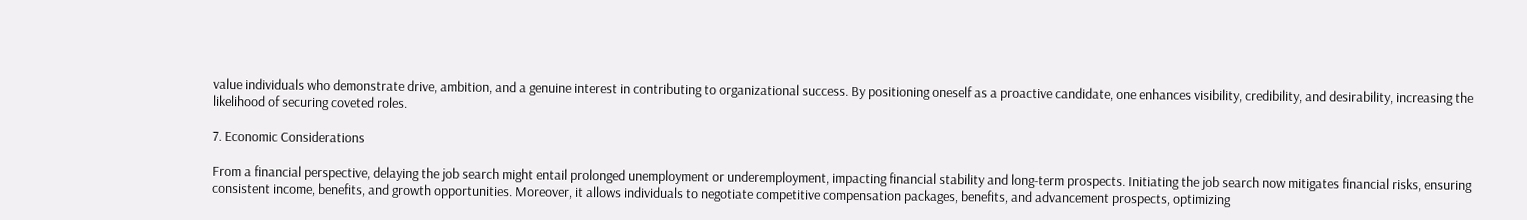value individuals who demonstrate drive, ambition, and a genuine interest in contributing to organizational success. By positioning oneself as a proactive candidate, one enhances visibility, credibility, and desirability, increasing the likelihood of securing coveted roles.

7. Economic Considerations

From a financial perspective, delaying the job search might entail prolonged unemployment or underemployment, impacting financial stability and long-term prospects. Initiating the job search now mitigates financial risks, ensuring consistent income, benefits, and growth opportunities. Moreover, it allows individuals to negotiate competitive compensation packages, benefits, and advancement prospects, optimizing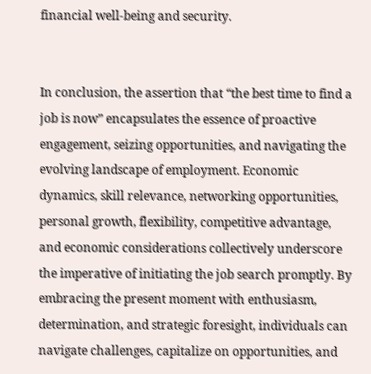financial well-being and security.


In conclusion, the assertion that “the best time to find a job is now” encapsulates the essence of proactive engagement, seizing opportunities, and navigating the evolving landscape of employment. Economic dynamics, skill relevance, networking opportunities, personal growth, flexibility, competitive advantage, and economic considerations collectively underscore the imperative of initiating the job search promptly. By embracing the present moment with enthusiasm, determination, and strategic foresight, individuals can navigate challenges, capitalize on opportunities, and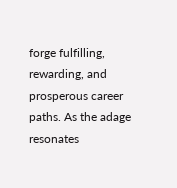forge fulfilling, rewarding, and prosperous career paths. As the adage resonates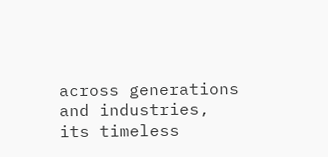across generations and industries, its timeless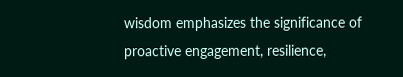wisdom emphasizes the significance of proactive engagement, resilience,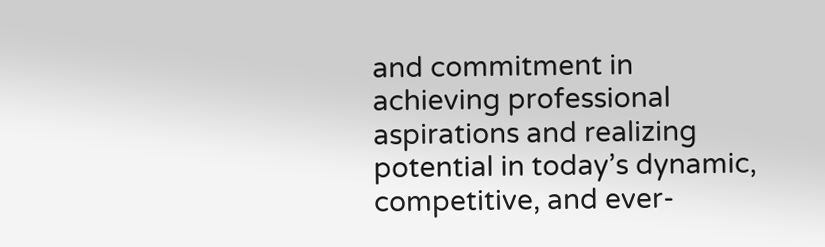and commitment in achieving professional aspirations and realizing potential in today’s dynamic, competitive, and ever-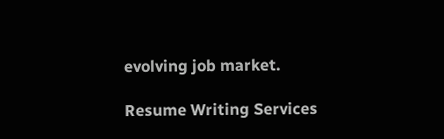evolving job market.

Resume Writing Services